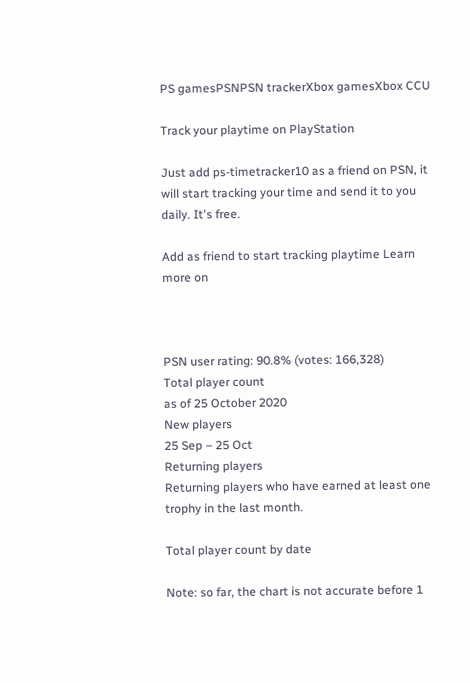PS gamesPSNPSN trackerXbox gamesXbox CCU

Track your playtime on PlayStation

Just add ps-timetracker10 as a friend on PSN, it will start tracking your time and send it to you daily. It's free.

Add as friend to start tracking playtime Learn more on



PSN user rating: 90.8% (votes: 166,328)
Total player count
as of 25 October 2020
New players
25 Sep – 25 Oct
Returning players
Returning players who have earned at least one trophy in the last month.

Total player count by date

Note: so far, the chart is not accurate before 1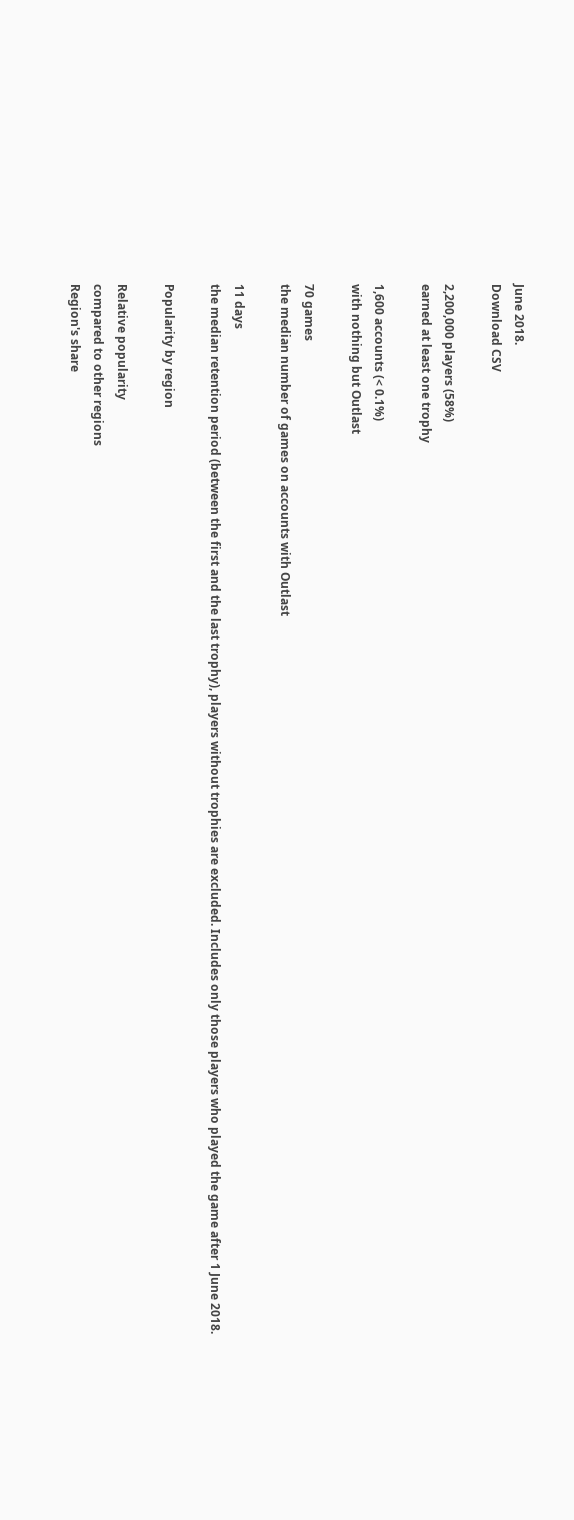June 2018.
Download CSV

2,200,000 players (58%)
earned at least one trophy

1,600 accounts (< 0.1%)
with nothing but Outlast

70 games
the median number of games on accounts with Outlast

11 days
the median retention period (between the first and the last trophy), players without trophies are excluded. Includes only those players who played the game after 1 June 2018.

Popularity by region

Relative popularity
compared to other regions
Region's share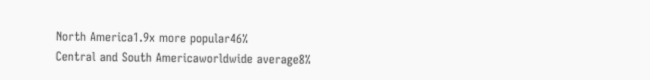North America1.9x more popular46%
Central and South Americaworldwide average8%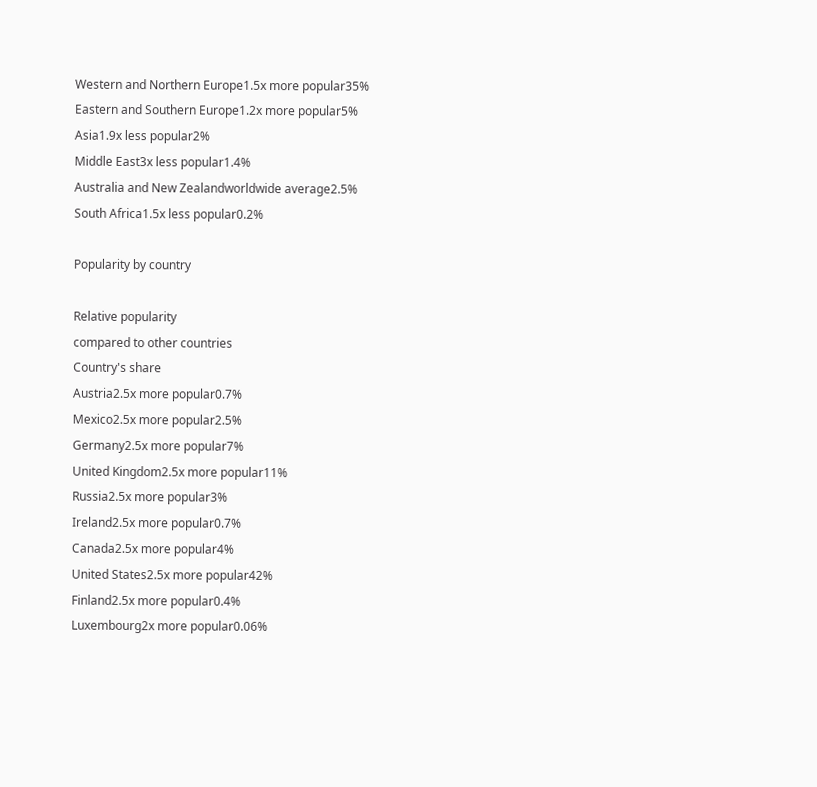Western and Northern Europe1.5x more popular35%
Eastern and Southern Europe1.2x more popular5%
Asia1.9x less popular2%
Middle East3x less popular1.4%
Australia and New Zealandworldwide average2.5%
South Africa1.5x less popular0.2%

Popularity by country

Relative popularity
compared to other countries
Country's share
Austria2.5x more popular0.7%
Mexico2.5x more popular2.5%
Germany2.5x more popular7%
United Kingdom2.5x more popular11%
Russia2.5x more popular3%
Ireland2.5x more popular0.7%
Canada2.5x more popular4%
United States2.5x more popular42%
Finland2.5x more popular0.4%
Luxembourg2x more popular0.06%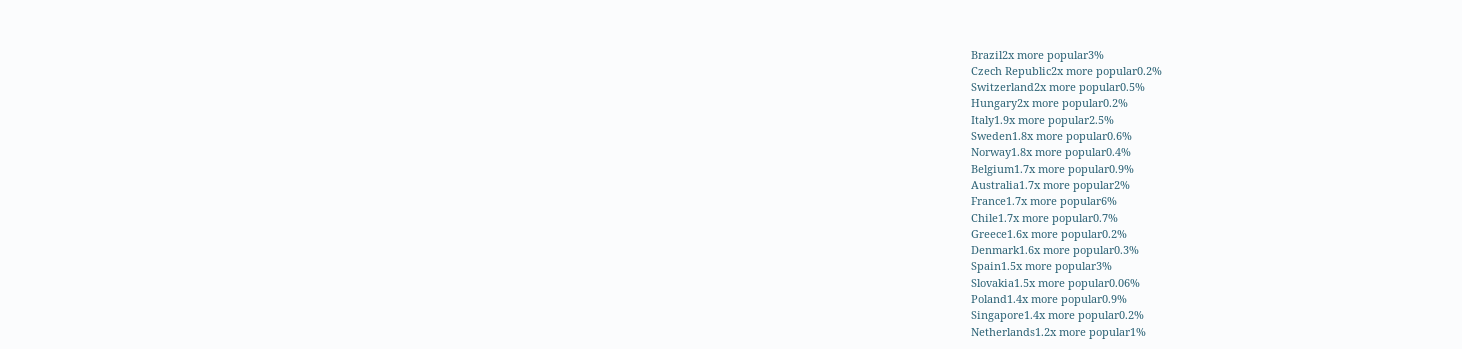Brazil2x more popular3%
Czech Republic2x more popular0.2%
Switzerland2x more popular0.5%
Hungary2x more popular0.2%
Italy1.9x more popular2.5%
Sweden1.8x more popular0.6%
Norway1.8x more popular0.4%
Belgium1.7x more popular0.9%
Australia1.7x more popular2%
France1.7x more popular6%
Chile1.7x more popular0.7%
Greece1.6x more popular0.2%
Denmark1.6x more popular0.3%
Spain1.5x more popular3%
Slovakia1.5x more popular0.06%
Poland1.4x more popular0.9%
Singapore1.4x more popular0.2%
Netherlands1.2x more popular1%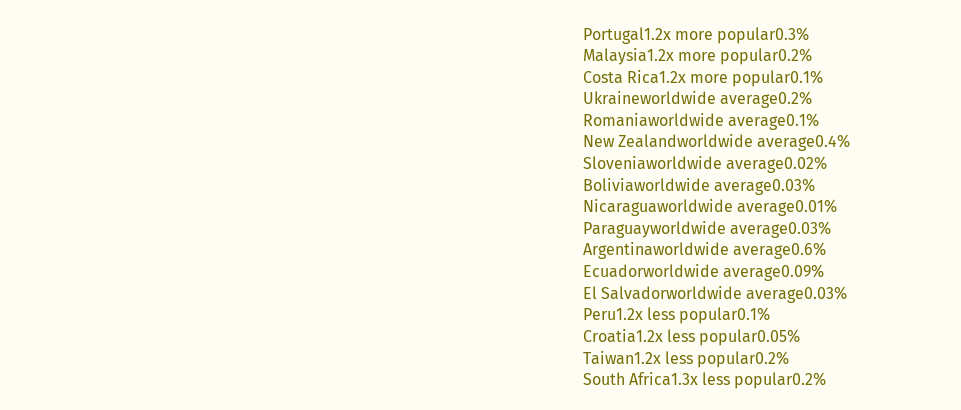Portugal1.2x more popular0.3%
Malaysia1.2x more popular0.2%
Costa Rica1.2x more popular0.1%
Ukraineworldwide average0.2%
Romaniaworldwide average0.1%
New Zealandworldwide average0.4%
Sloveniaworldwide average0.02%
Boliviaworldwide average0.03%
Nicaraguaworldwide average0.01%
Paraguayworldwide average0.03%
Argentinaworldwide average0.6%
Ecuadorworldwide average0.09%
El Salvadorworldwide average0.03%
Peru1.2x less popular0.1%
Croatia1.2x less popular0.05%
Taiwan1.2x less popular0.2%
South Africa1.3x less popular0.2%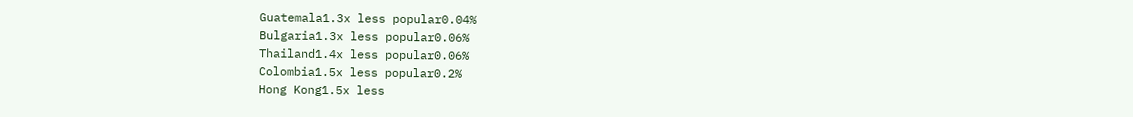Guatemala1.3x less popular0.04%
Bulgaria1.3x less popular0.06%
Thailand1.4x less popular0.06%
Colombia1.5x less popular0.2%
Hong Kong1.5x less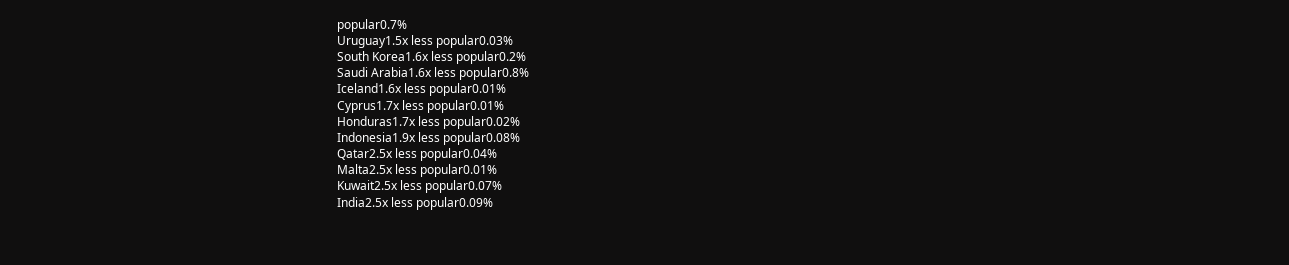popular0.7%
Uruguay1.5x less popular0.03%
South Korea1.6x less popular0.2%
Saudi Arabia1.6x less popular0.8%
Iceland1.6x less popular0.01%
Cyprus1.7x less popular0.01%
Honduras1.7x less popular0.02%
Indonesia1.9x less popular0.08%
Qatar2.5x less popular0.04%
Malta2.5x less popular0.01%
Kuwait2.5x less popular0.07%
India2.5x less popular0.09%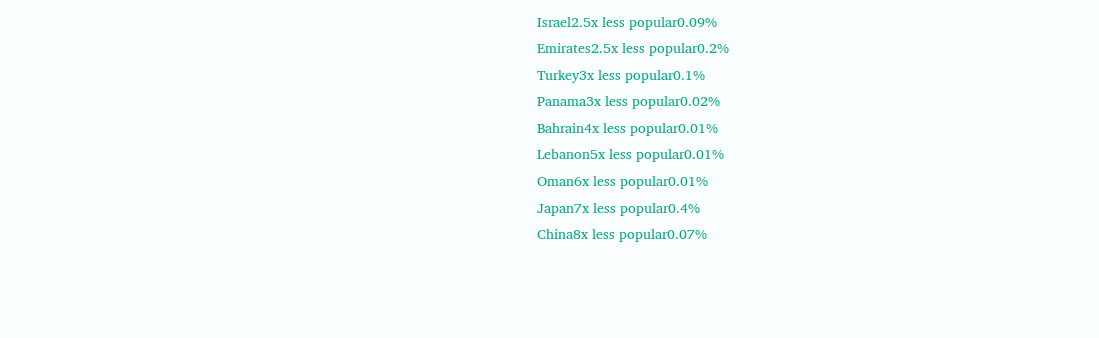Israel2.5x less popular0.09%
Emirates2.5x less popular0.2%
Turkey3x less popular0.1%
Panama3x less popular0.02%
Bahrain4x less popular0.01%
Lebanon5x less popular0.01%
Oman6x less popular0.01%
Japan7x less popular0.4%
China8x less popular0.07%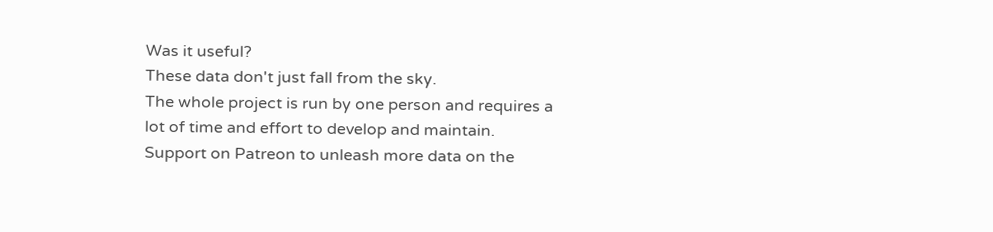Was it useful?
These data don't just fall from the sky.
The whole project is run by one person and requires a lot of time and effort to develop and maintain.
Support on Patreon to unleash more data on the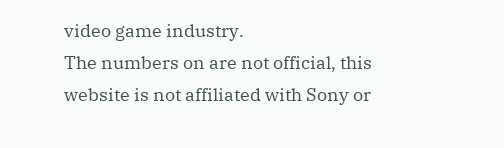video game industry.
The numbers on are not official, this website is not affiliated with Sony or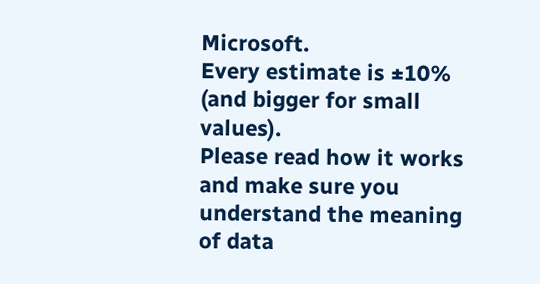Microsoft.
Every estimate is ±10% (and bigger for small values).
Please read how it works and make sure you understand the meaning of data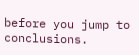before you jump to conclusions.